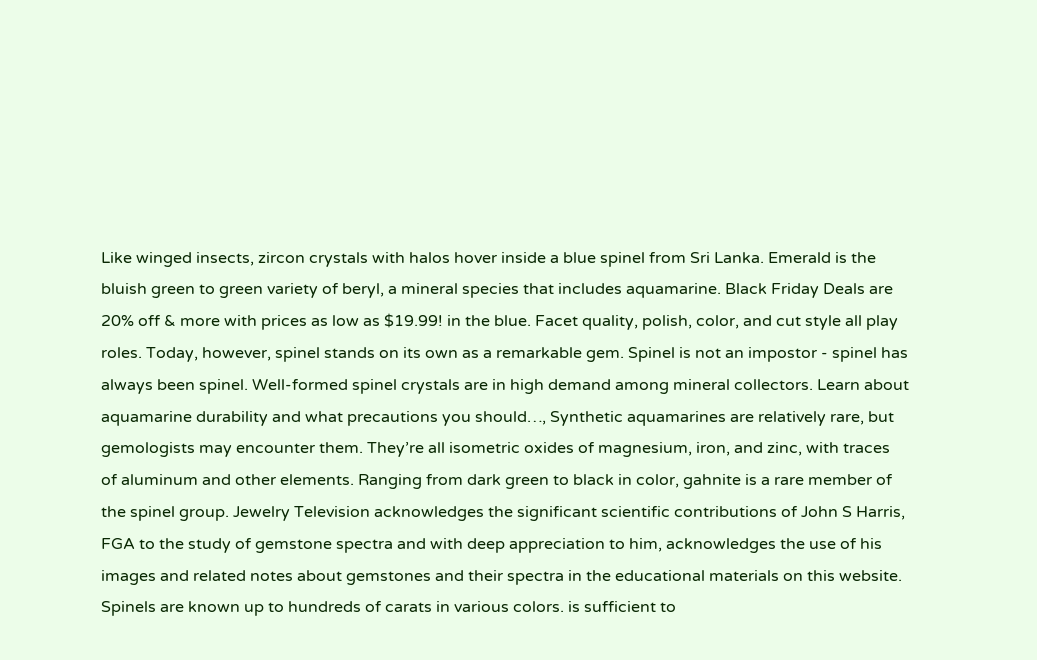Like winged insects, zircon crystals with halos hover inside a blue spinel from Sri Lanka. Emerald is the bluish green to green variety of beryl, a mineral species that includes aquamarine. Black Friday Deals are 20% off & more with prices as low as $19.99! in the blue. Facet quality, polish, color, and cut style all play roles. Today, however, spinel stands on its own as a remarkable gem. Spinel is not an impostor - spinel has always been spinel. Well-formed spinel crystals are in high demand among mineral collectors. Learn about aquamarine durability and what precautions you should…, Synthetic aquamarines are relatively rare, but gemologists may encounter them. They’re all isometric oxides of magnesium, iron, and zinc, with traces of aluminum and other elements. Ranging from dark green to black in color, gahnite is a rare member of the spinel group. Jewelry Television acknowledges the significant scientific contributions of John S Harris, FGA to the study of gemstone spectra and with deep appreciation to him, acknowledges the use of his images and related notes about gemstones and their spectra in the educational materials on this website. Spinels are known up to hundreds of carats in various colors. is sufficient to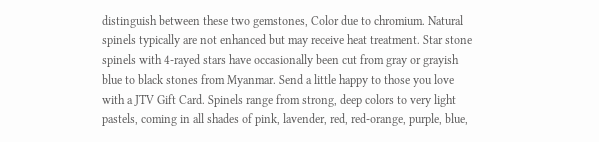distinguish between these two gemstones, Color due to chromium. Natural spinels typically are not enhanced but may receive heat treatment. Star stone spinels with 4-rayed stars have occasionally been cut from gray or grayish blue to black stones from Myanmar. Send a little happy to those you love with a JTV Gift Card. Spinels range from strong, deep colors to very light pastels, coming in all shades of pink, lavender, red, red-orange, purple, blue,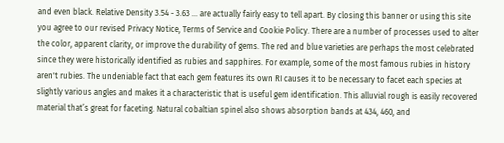and even black. Relative Density 3.54 - 3.63 ... are actually fairly easy to tell apart. By closing this banner or using this site you agree to our revised Privacy Notice, Terms of Service and Cookie Policy. There are a number of processes used to alter the color, apparent clarity, or improve the durability of gems. The red and blue varieties are perhaps the most celebrated since they were historically identified as rubies and sapphires. For example, some of the most famous rubies in history aren't rubies. The undeniable fact that each gem features its own RI causes it to be necessary to facet each species at slightly various angles and makes it a characteristic that is useful gem identification. This alluvial rough is easily recovered material that’s great for faceting. Natural cobaltian spinel also shows absorption bands at 434, 460, and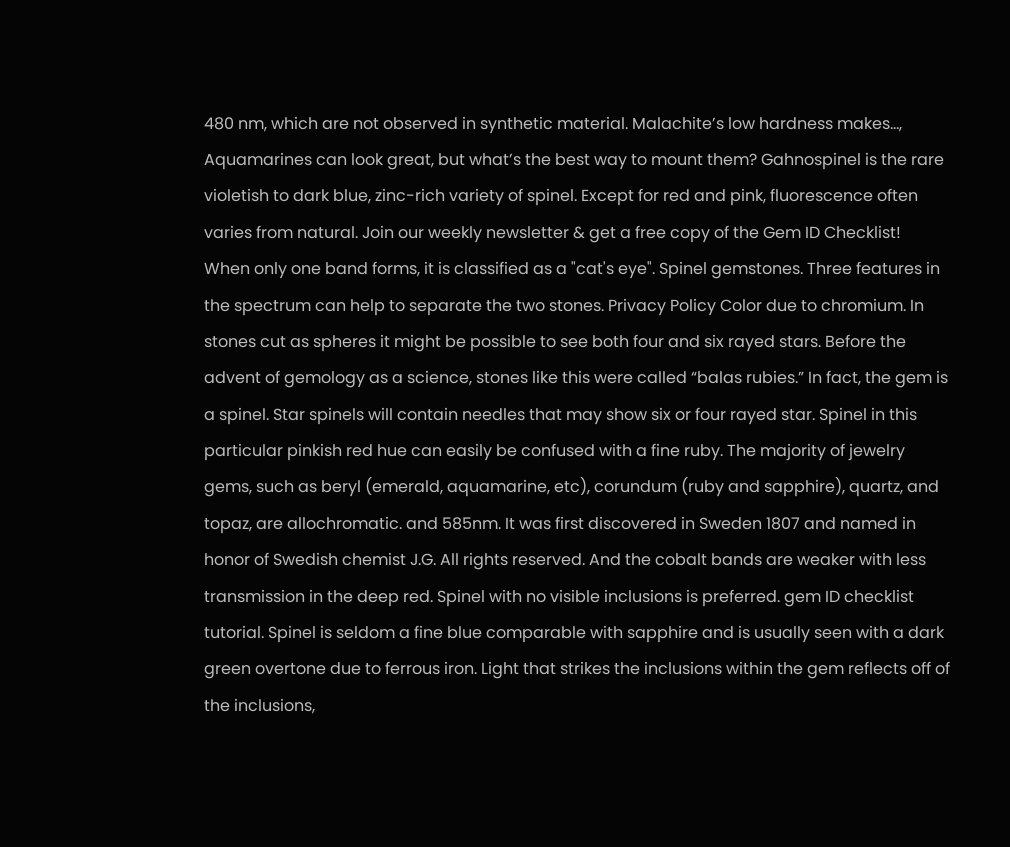480 nm, which are not observed in synthetic material. Malachite’s low hardness makes…, Aquamarines can look great, but what’s the best way to mount them? Gahnospinel is the rare violetish to dark blue, zinc-rich variety of spinel. Except for red and pink, fluorescence often varies from natural. Join our weekly newsletter & get a free copy of the Gem ID Checklist! When only one band forms, it is classified as a "cat's eye". Spinel gemstones. Three features in the spectrum can help to separate the two stones. Privacy Policy Color due to chromium. In stones cut as spheres it might be possible to see both four and six rayed stars. Before the advent of gemology as a science, stones like this were called “balas rubies.” In fact, the gem is a spinel. Star spinels will contain needles that may show six or four rayed star. Spinel in this particular pinkish red hue can easily be confused with a fine ruby. The majority of jewelry gems, such as beryl (emerald, aquamarine, etc), corundum (ruby and sapphire), quartz, and topaz, are allochromatic. and 585nm. It was first discovered in Sweden 1807 and named in honor of Swedish chemist J.G. All rights reserved. And the cobalt bands are weaker with less transmission in the deep red. Spinel with no visible inclusions is preferred. gem ID checklist tutorial. Spinel is seldom a fine blue comparable with sapphire and is usually seen with a dark green overtone due to ferrous iron. Light that strikes the inclusions within the gem reflects off of the inclusions,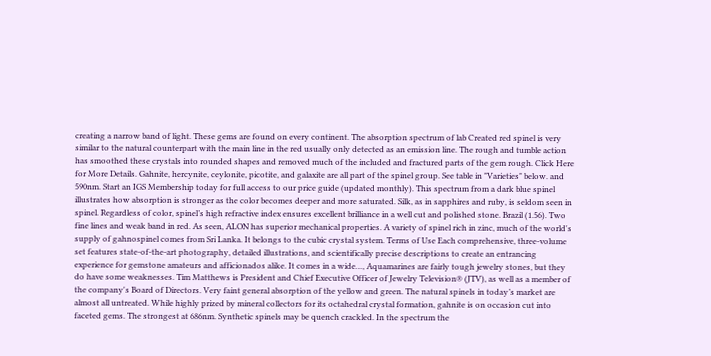creating a narrow band of light. These gems are found on every continent. The absorption spectrum of lab Created red spinel is very similar to the natural counterpart with the main line in the red usually only detected as an emission line. The rough and tumble action has smoothed these crystals into rounded shapes and removed much of the included and fractured parts of the gem rough. Click Here for More Details. Gahnite, hercynite, ceylonite, picotite, and galaxite are all part of the spinel group. See table in "Varieties" below. and 590nm. Start an IGS Membership today for full access to our price guide (updated monthly). This spectrum from a dark blue spinel illustrates how absorption is stronger as the color becomes deeper and more saturated. Silk, as in sapphires and ruby, is seldom seen in spinel. Regardless of color, spinel’s high refractive index ensures excellent brilliance in a well cut and polished stone. Brazil (1.56). Two fine lines and weak band in red. As seen, ALON has superior mechanical properties. A variety of spinel rich in zinc, much of the world's supply of gahnospinel comes from Sri Lanka. It belongs to the cubic crystal system. Terms of Use Each comprehensive, three-volume set features state-of-the-art photography, detailed illustrations, and scientifically precise descriptions to create an entrancing experience for gemstone amateurs and afficionados alike. It comes in a wide…, Aquamarines are fairly tough jewelry stones, but they do have some weaknesses. Tim Matthews is President and Chief Executive Officer of Jewelry Television® (JTV), as well as a member of the company's Board of Directors. Very faint general absorption of the yellow and green. The natural spinels in today’s market are almost all untreated. While highly prized by mineral collectors for its octahedral crystal formation, gahnite is on occasion cut into faceted gems. The strongest at 686nm. Synthetic spinels may be quench crackled. In the spectrum the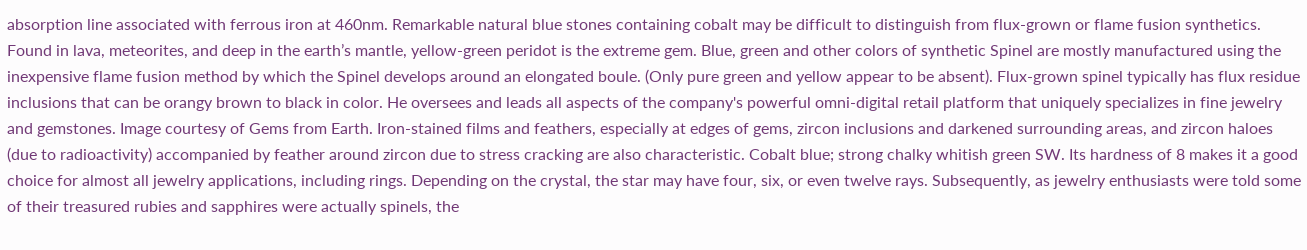absorption line associated with ferrous iron at 460nm. Remarkable natural blue stones containing cobalt may be difficult to distinguish from flux-grown or flame fusion synthetics. Found in lava, meteorites, and deep in the earth’s mantle, yellow-green peridot is the extreme gem. Blue, green and other colors of synthetic Spinel are mostly manufactured using the inexpensive flame fusion method by which the Spinel develops around an elongated boule. (Only pure green and yellow appear to be absent). Flux-grown spinel typically has flux residue inclusions that can be orangy brown to black in color. He oversees and leads all aspects of the company's powerful omni-digital retail platform that uniquely specializes in fine jewelry and gemstones. Image courtesy of Gems from Earth. Iron-stained films and feathers, especially at edges of gems, zircon inclusions and darkened surrounding areas, and zircon haloes (due to radioactivity) accompanied by feather around zircon due to stress cracking are also characteristic. Cobalt blue; strong chalky whitish green SW. Its hardness of 8 makes it a good choice for almost all jewelry applications, including rings. Depending on the crystal, the star may have four, six, or even twelve rays. Subsequently, as jewelry enthusiasts were told some of their treasured rubies and sapphires were actually spinels, the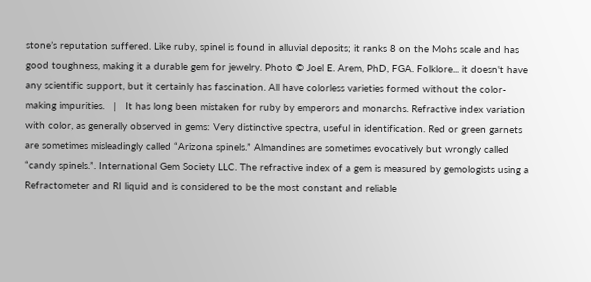stone’s reputation suffered. Like ruby, spinel is found in alluvial deposits; it ranks 8 on the Mohs scale and has good toughness, making it a durable gem for jewelry. Photo © Joel E. Arem, PhD, FGA. Folklore... it doesn't have any scientific support, but it certainly has fascination. All have colorless varieties formed without the color-making impurities.   |   It has long been mistaken for ruby by emperors and monarchs. Refractive index variation with color, as generally observed in gems: Very distinctive spectra, useful in identification. Red or green garnets are sometimes misleadingly called “Arizona spinels.” Almandines are sometimes evocatively but wrongly called “candy spinels.”. International Gem Society LLC. The refractive index of a gem is measured by gemologists using a Refractometer and RI liquid and is considered to be the most constant and reliable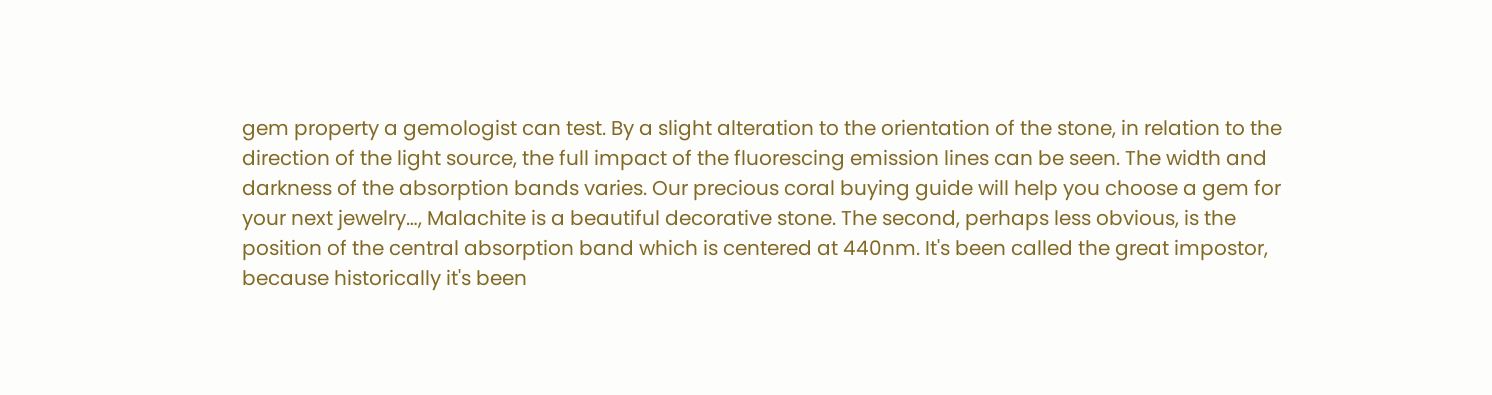gem property a gemologist can test. By a slight alteration to the orientation of the stone, in relation to the direction of the light source, the full impact of the fluorescing emission lines can be seen. The width and darkness of the absorption bands varies. Our precious coral buying guide will help you choose a gem for your next jewelry…, Malachite is a beautiful decorative stone. The second, perhaps less obvious, is the position of the central absorption band which is centered at 440nm. It's been called the great impostor, because historically it's been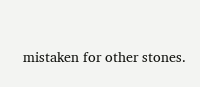mistaken for other stones.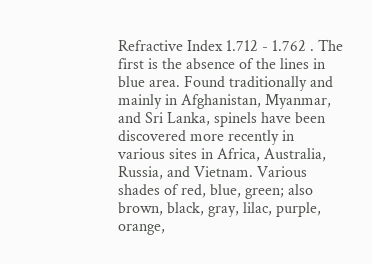Refractive Index 1.712 - 1.762 . The first is the absence of the lines in blue area. Found traditionally and mainly in Afghanistan, Myanmar, and Sri Lanka, spinels have been discovered more recently in various sites in Africa, Australia, Russia, and Vietnam. Various shades of red, blue, green; also brown, black, gray, lilac, purple, orange,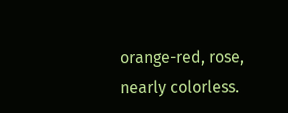orange-red, rose, nearly colorless.